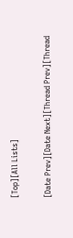[Top][All Lists]

[Date Prev][Date Next][Thread Prev][Thread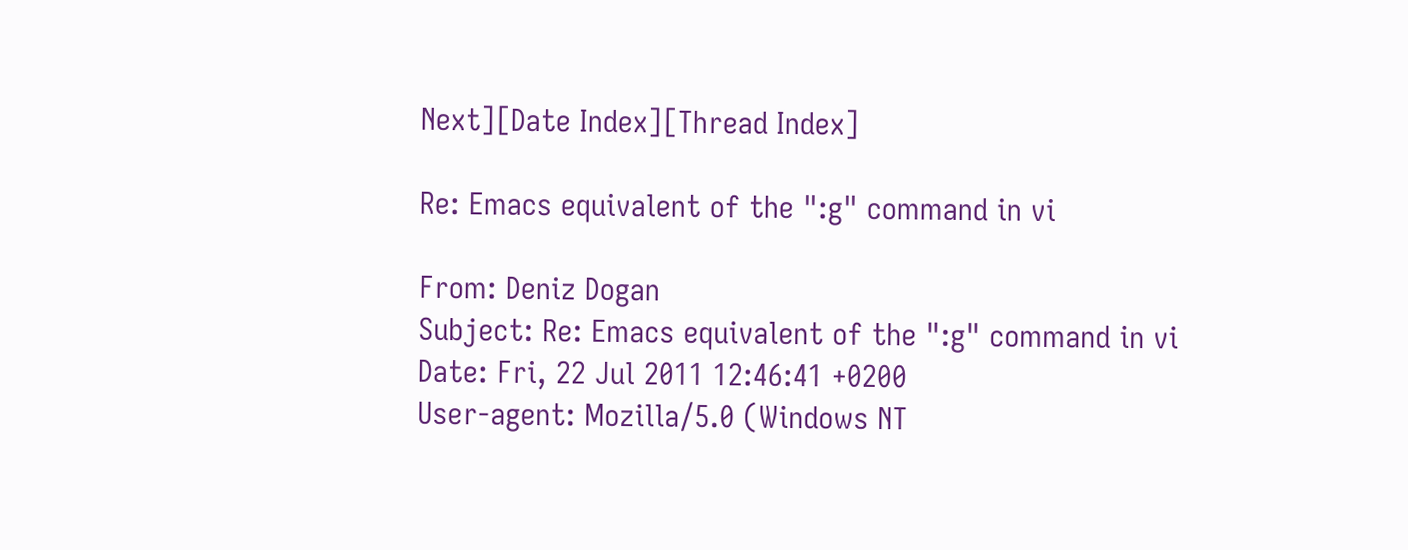Next][Date Index][Thread Index]

Re: Emacs equivalent of the ":g" command in vi

From: Deniz Dogan
Subject: Re: Emacs equivalent of the ":g" command in vi
Date: Fri, 22 Jul 2011 12:46:41 +0200
User-agent: Mozilla/5.0 (Windows NT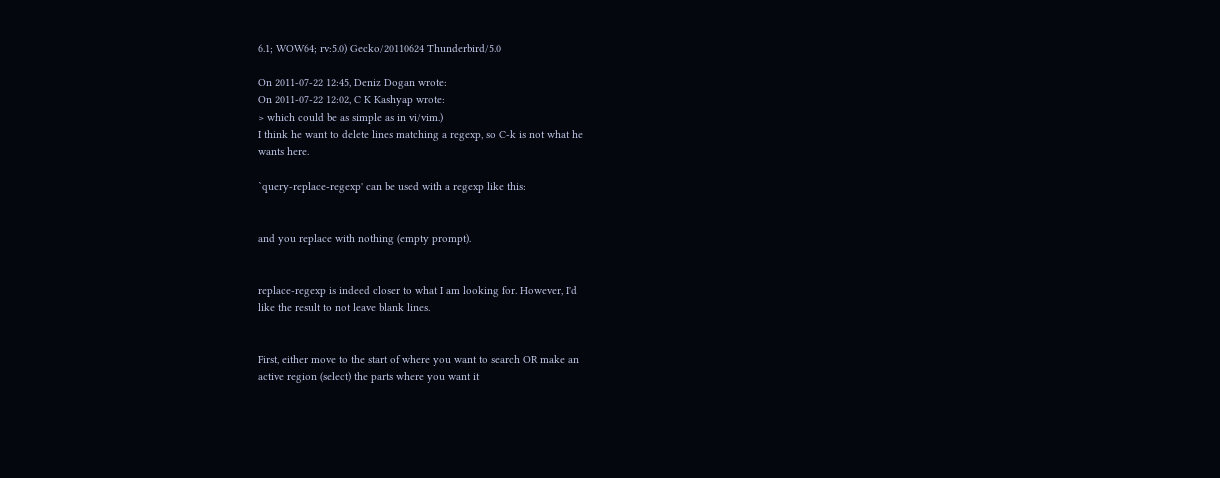6.1; WOW64; rv:5.0) Gecko/20110624 Thunderbird/5.0

On 2011-07-22 12:45, Deniz Dogan wrote:
On 2011-07-22 12:02, C K Kashyap wrote:
> which could be as simple as in vi/vim.)
I think he want to delete lines matching a regexp, so C-k is not what he
wants here.

`query-replace-regexp' can be used with a regexp like this:


and you replace with nothing (empty prompt).


replace-regexp is indeed closer to what I am looking for. However, I'd
like the result to not leave blank lines.


First, either move to the start of where you want to search OR make an
active region (select) the parts where you want it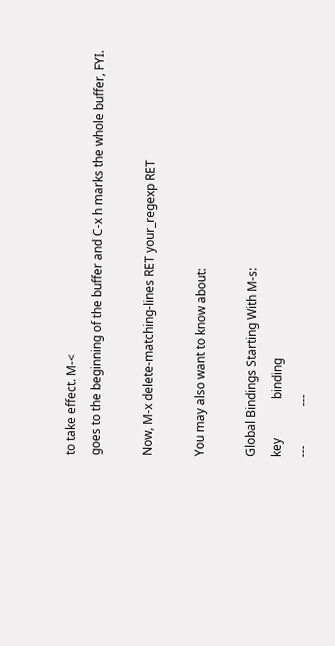to take effect. M-<
goes to the beginning of the buffer and C-x h marks the whole buffer, FYI.

Now, M-x delete-matching-lines RET your_regexp RET

You may also want to know about:

Global Bindings Starting With M-s:
key             binding
---             ---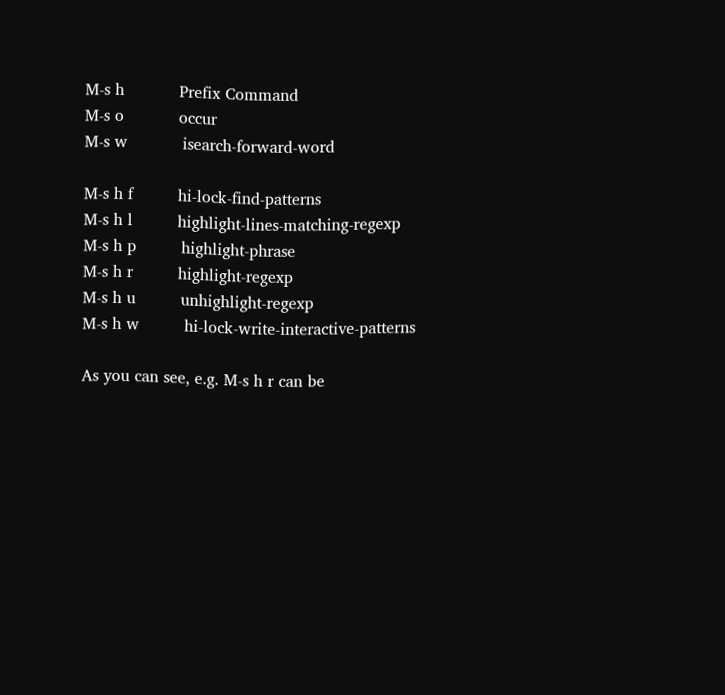M-s h           Prefix Command
M-s o           occur
M-s w           isearch-forward-word

M-s h f         hi-lock-find-patterns
M-s h l         highlight-lines-matching-regexp
M-s h p         highlight-phrase
M-s h r         highlight-regexp
M-s h u         unhighlight-regexp
M-s h w         hi-lock-write-interactive-patterns

As you can see, e.g. M-s h r can be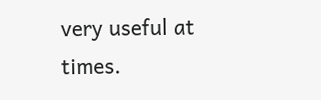very useful at times.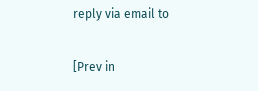reply via email to

[Prev in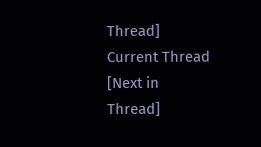Thread] Current Thread [Next in Thread]